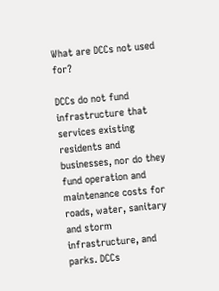What are DCCs not used for?

DCCs do not fund infrastructure that services existing residents and businesses, nor do they fund operation and maintenance costs for roads, water, sanitary and storm infrastructure, and parks. DCCs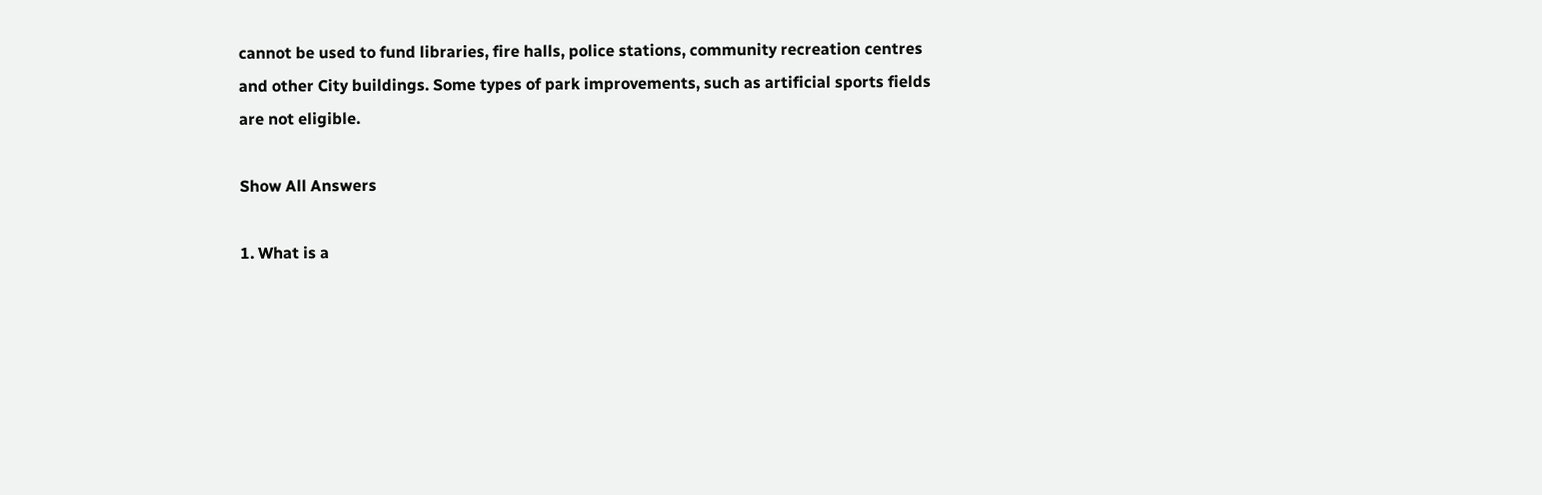cannot be used to fund libraries, fire halls, police stations, community recreation centres and other City buildings. Some types of park improvements, such as artificial sports fields are not eligible.

Show All Answers

1. What is a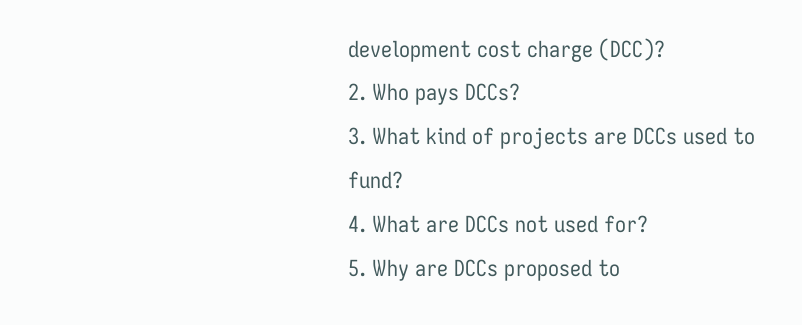development cost charge (DCC)?
2. Who pays DCCs?
3. What kind of projects are DCCs used to fund?
4. What are DCCs not used for?
5. Why are DCCs proposed to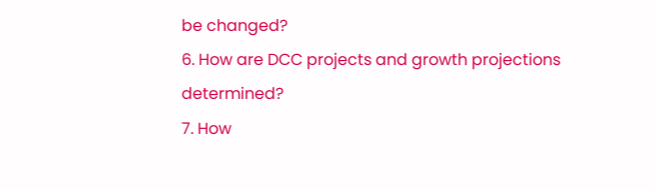be changed?
6. How are DCC projects and growth projections determined?
7. How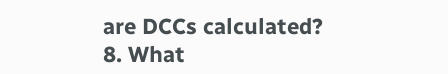are DCCs calculated?
8. What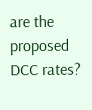are the proposed DCC rates?